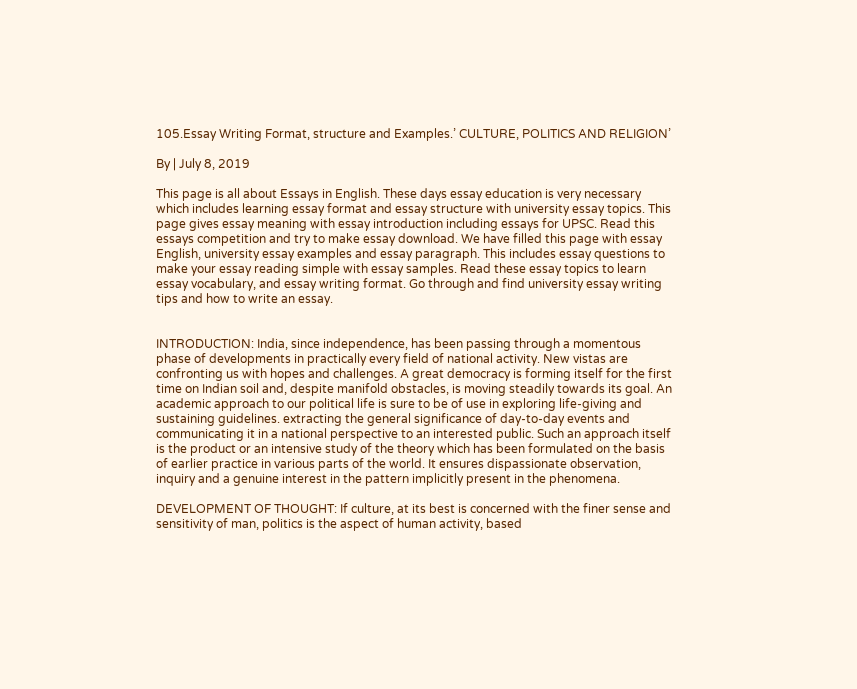105.Essay Writing Format, structure and Examples.’ CULTURE, POLITICS AND RELIGION’

By | July 8, 2019

This page is all about Essays in English. These days essay education is very necessary which includes learning essay format and essay structure with university essay topics. This page gives essay meaning with essay introduction including essays for UPSC. Read this essays competition and try to make essay download. We have filled this page with essay English, university essay examples and essay paragraph. This includes essay questions to make your essay reading simple with essay samples. Read these essay topics to learn essay vocabulary, and essay writing format. Go through and find university essay writing tips and how to write an essay.


INTRODUCTION: India, since independence, has been passing through a momentous phase of developments in practically every field of national activity. New vistas are confronting us with hopes and challenges. A great democracy is forming itself for the first time on Indian soil and, despite manifold obstacles, is moving steadily towards its goal. An academic approach to our political life is sure to be of use in exploring life-giving and sustaining guidelines. extracting the general significance of day-to-day events and communicating it in a national perspective to an interested public. Such an approach itself is the product or an intensive study of the theory which has been formulated on the basis of earlier practice in various parts of the world. It ensures dispassionate observation, inquiry and a genuine interest in the pattern implicitly present in the phenomena.

DEVELOPMENT OF THOUGHT: If culture, at its best is concerned with the finer sense and sensitivity of man, politics is the aspect of human activity, based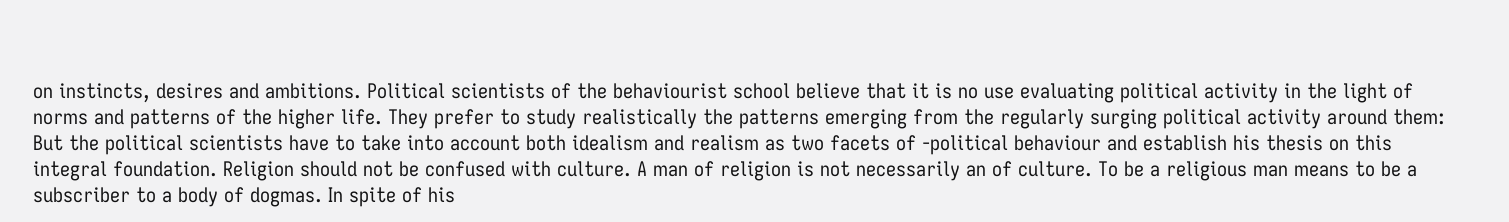on instincts, desires and ambitions. Political scientists of the behaviourist school believe that it is no use evaluating political activity in the light of norms and patterns of the higher life. They prefer to study realistically the patterns emerging from the regularly surging political activity around them: But the political scientists have to take into account both idealism and realism as two facets of -political behaviour and establish his thesis on this integral foundation. Religion should not be confused with culture. A man of religion is not necessarily an of culture. To be a religious man means to be a subscriber to a body of dogmas. In spite of his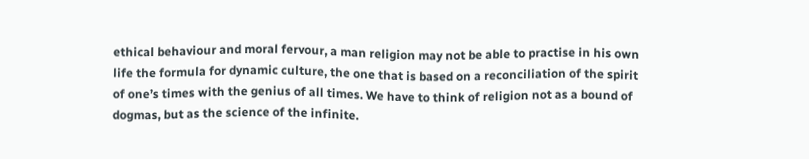ethical behaviour and moral fervour, a man religion may not be able to practise in his own life the formula for dynamic culture, the one that is based on a reconciliation of the spirit of one’s times with the genius of all times. We have to think of religion not as a bound of dogmas, but as the science of the infinite.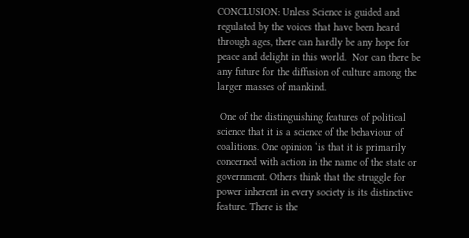CONCLUSION: Unless Science is guided and regulated by the voices that have been heard through ages, there can hardly be any hope for peace and delight in this world.  Nor can there be any future for the diffusion of culture among the larger masses of mankind.

 One of the distinguishing features of political science that it is a science of the behaviour of coalitions. One opinion ‘is that it is primarily concerned with action in the name of the state or government. Others think that the struggle for power inherent in every society is its distinctive feature. There is the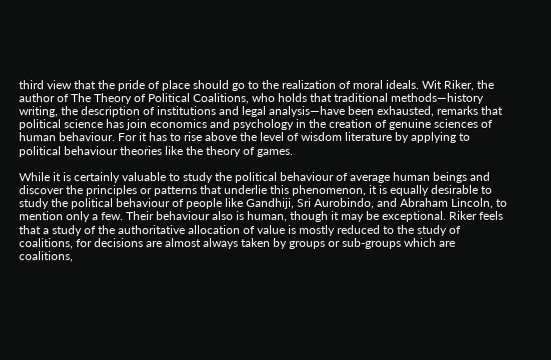third view that the pride of place should go to the realization of moral ideals. Wit Riker, the author of The Theory of Political Coalitions, who holds that traditional methods—history writing, the description of institutions and legal analysis—have been exhausted, remarks that political science has join economics and psychology in the creation of genuine sciences of human behaviour. For it has to rise above the level of wisdom literature by applying to political behaviour theories like the theory of games.

While it is certainly valuable to study the political behaviour of average human beings and discover the principles or patterns that underlie this phenomenon, it is equally desirable to study the political behaviour of people like Gandhiji, Sri Aurobindo, and Abraham Lincoln, to mention only a few. Their behaviour also is human, though it may be exceptional. Riker feels that a study of the authoritative allocation of value is mostly reduced to the study of coalitions, for decisions are almost always taken by groups or sub-groups which are coalitions,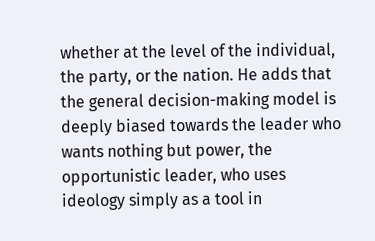whether at the level of the individual, the party, or the nation. He adds that the general decision-making model is deeply biased towards the leader who wants nothing but power, the opportunistic leader, who uses ideology simply as a tool in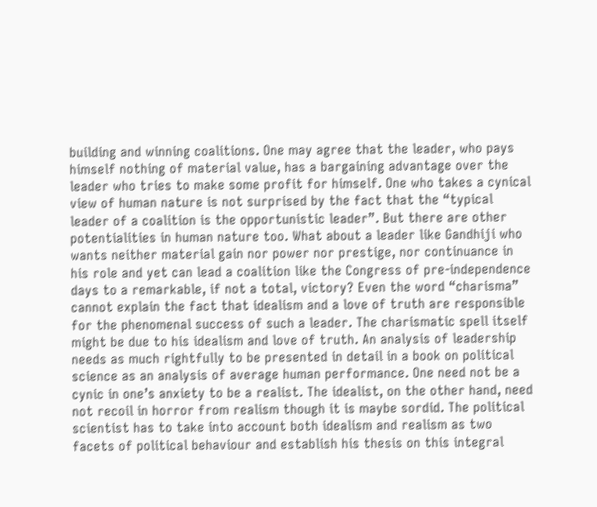building and winning coalitions. One may agree that the leader, who pays himself nothing of material value, has a bargaining advantage over the leader who tries to make some profit for himself. One who takes a cynical view of human nature is not surprised by the fact that the “typical leader of a coalition is the opportunistic leader”. But there are other potentialities in human nature too. What about a leader like Gandhiji who wants neither material gain nor power nor prestige, nor continuance in his role and yet can lead a coalition like the Congress of pre-independence days to a remarkable, if not a total, victory? Even the word “charisma” cannot explain the fact that idealism and a love of truth are responsible for the phenomenal success of such a leader. The charismatic spell itself might be due to his idealism and love of truth. An analysis of leadership needs as much rightfully to be presented in detail in a book on political science as an analysis of average human performance. One need not be a cynic in one’s anxiety to be a realist. The idealist, on the other hand, need not recoil in horror from realism though it is maybe sordid. The political scientist has to take into account both idealism and realism as two facets of political behaviour and establish his thesis on this integral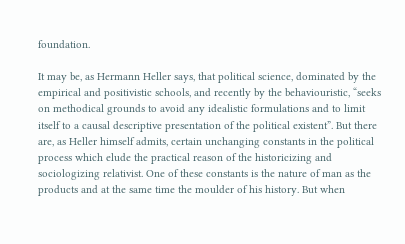foundation.

It may be, as Hermann Heller says, that political science, dominated by the empirical and positivistic schools, and recently by the behaviouristic, “seeks on methodical grounds to avoid any idealistic formulations and to limit itself to a causal descriptive presentation of the political existent”. But there are, as Heller himself admits, certain unchanging constants in the political process which elude the practical reason of the historicizing and sociologizing relativist. One of these constants is the nature of man as the products and at the same time the moulder of his history. But when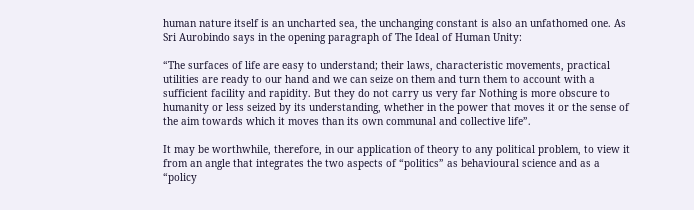human nature itself is an uncharted sea, the unchanging constant is also an unfathomed one. As Sri Aurobindo says in the opening paragraph of The Ideal of Human Unity:

“The surfaces of life are easy to understand; their laws, characteristic movements, practical utilities are ready to our hand and we can seize on them and turn them to account with a sufficient facility and rapidity. But they do not carry us very far Nothing is more obscure to humanity or less seized by its understanding, whether in the power that moves it or the sense of the aim towards which it moves than its own communal and collective life”.

It may be worthwhile, therefore, in our application of theory to any political problem, to view it from an angle that integrates the two aspects of “politics” as behavioural science and as a “policy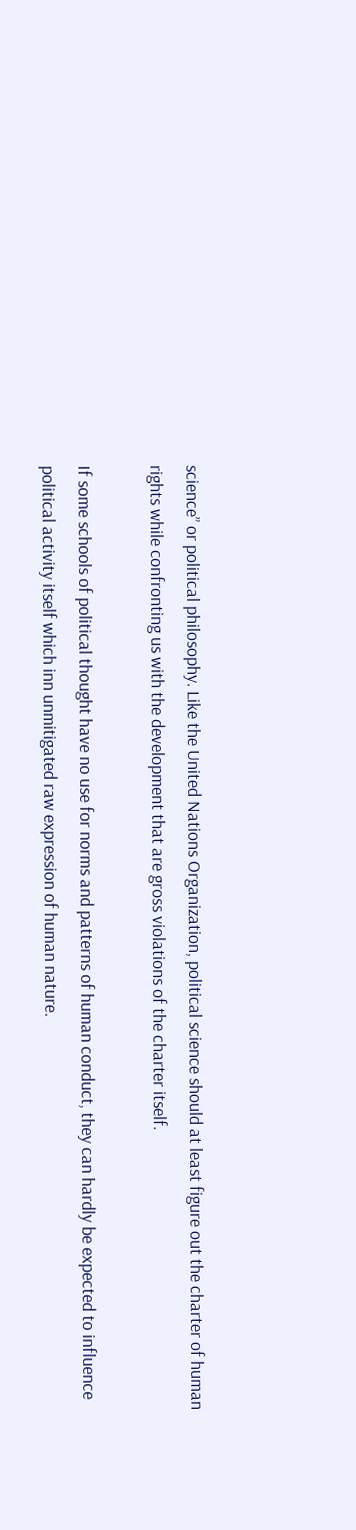science” or political philosophy. Like the United Nations Organization, political science should at least figure out the charter of human rights while confronting us with the development that are gross violations of the charter itself.

If some schools of political thought have no use for norms and patterns of human conduct, they can hardly be expected to influence political activity itself which inn unmitigated raw expression of human nature.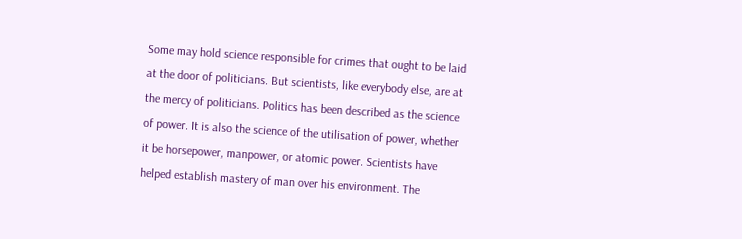Some may hold science responsible for crimes that ought to be laid at the door of politicians. But scientists, like everybody else, are at the mercy of politicians. Politics has been described as the science of power. It is also the science of the utilisation of power, whether it be horsepower, manpower, or atomic power. Scientists have helped establish mastery of man over his environment. The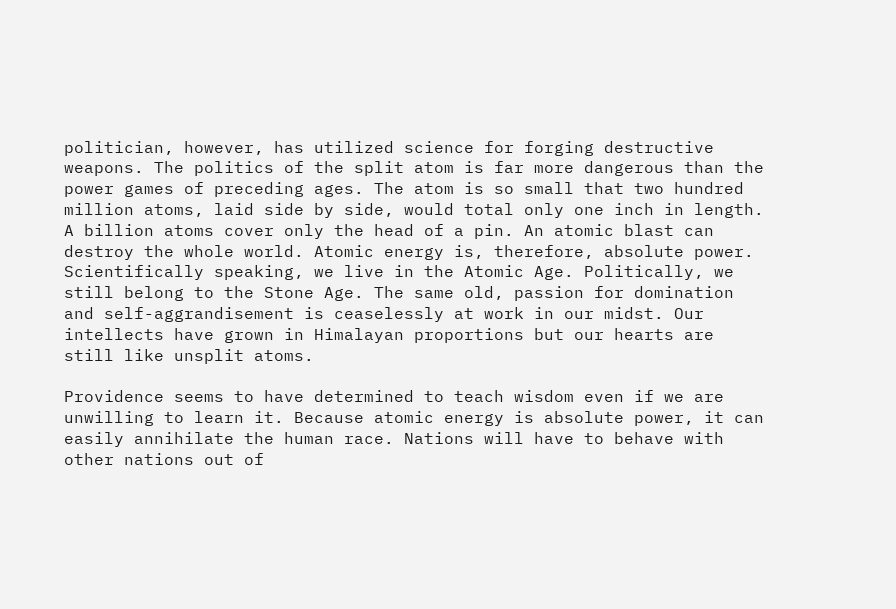politician, however, has utilized science for forging destructive weapons. The politics of the split atom is far more dangerous than the power games of preceding ages. The atom is so small that two hundred million atoms, laid side by side, would total only one inch in length. A billion atoms cover only the head of a pin. An atomic blast can destroy the whole world. Atomic energy is, therefore, absolute power. Scientifically speaking, we live in the Atomic Age. Politically, we still belong to the Stone Age. The same old, passion for domination and self-aggrandisement is ceaselessly at work in our midst. Our intellects have grown in Himalayan proportions but our hearts are still like unsplit atoms.

Providence seems to have determined to teach wisdom even if we are unwilling to learn it. Because atomic energy is absolute power, it can easily annihilate the human race. Nations will have to behave with other nations out of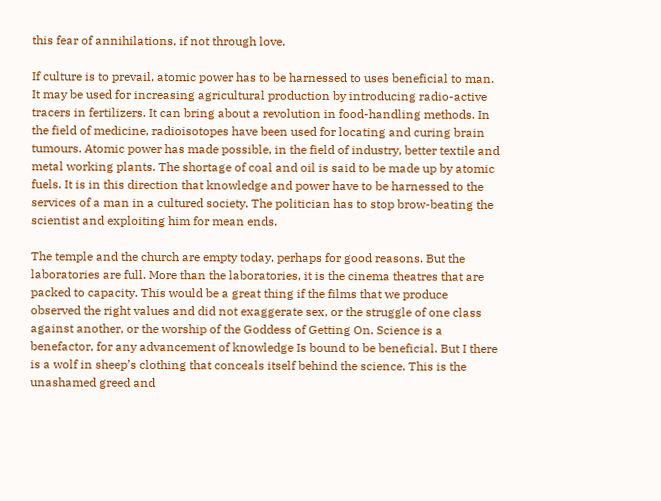this fear of annihilations, if not through love.

If culture is to prevail, atomic power has to be harnessed to uses beneficial to man. It may be used for increasing agricultural production by introducing radio-active tracers in fertilizers. It can bring about a revolution in food-handling methods. In the field of medicine, radioisotopes have been used for locating and curing brain tumours. Atomic power has made possible, in the field of industry, better textile and metal working plants. The shortage of coal and oil is said to be made up by atomic fuels. It is in this direction that knowledge and power have to be harnessed to the services of a man in a cultured society. The politician has to stop brow-beating the scientist and exploiting him for mean ends.

The temple and the church are empty today, perhaps for good reasons. But the laboratories are full. More than the laboratories, it is the cinema theatres that are packed to capacity. This would be a great thing if the films that we produce observed the right values and did not exaggerate sex, or the struggle of one class against another, or the worship of the Goddess of Getting On. Science is a benefactor, for any advancement of knowledge Is bound to be beneficial. But I there is a wolf in sheep’s clothing that conceals itself behind the science. This is the unashamed greed and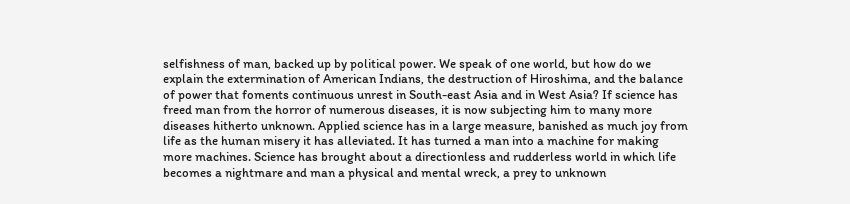selfishness of man, backed up by political power. We speak of one world, but how do we explain the extermination of American Indians, the destruction of Hiroshima, and the balance of power that foments continuous unrest in South-east Asia and in West Asia? If science has freed man from the horror of numerous diseases, it is now subjecting him to many more diseases hitherto unknown. Applied science has in a large measure, banished as much joy from life as the human misery it has alleviated. It has turned a man into a machine for making more machines. Science has brought about a directionless and rudderless world in which life becomes a nightmare and man a physical and mental wreck, a prey to unknown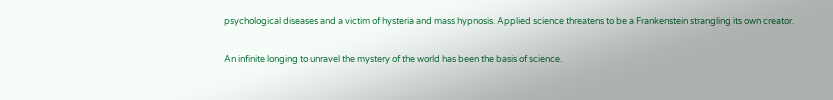psychological diseases and a victim of hysteria and mass hypnosis. Applied science threatens to be a Frankenstein strangling its own creator.

An infinite longing to unravel the mystery of the world has been the basis of science.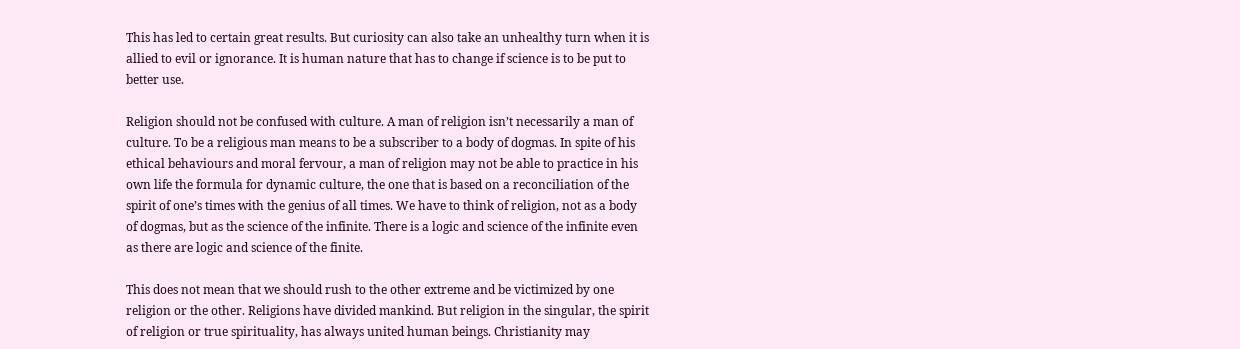This has led to certain great results. But curiosity can also take an unhealthy turn when it is allied to evil or ignorance. It is human nature that has to change if science is to be put to better use.

Religion should not be confused with culture. A man of religion isn’t necessarily a man of culture. To be a religious man means to be a subscriber to a body of dogmas. In spite of his ethical behaviours and moral fervour, a man of religion may not be able to practice in his own life the formula for dynamic culture, the one that is based on a reconciliation of the spirit of one’s times with the genius of all times. We have to think of religion, not as a body of dogmas, but as the science of the infinite. There is a logic and science of the infinite even as there are logic and science of the finite.

This does not mean that we should rush to the other extreme and be victimized by one religion or the other. Religions have divided mankind. But religion in the singular, the spirit of religion or true spirituality, has always united human beings. Christianity may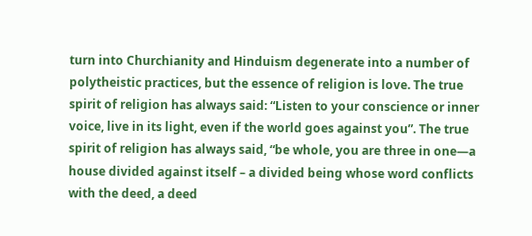turn into Churchianity and Hinduism degenerate into a number of polytheistic practices, but the essence of religion is love. The true spirit of religion has always said: “Listen to your conscience or inner voice, live in its light, even if the world goes against you”. The true spirit of religion has always said, “be whole, you are three in one—a house divided against itself – a divided being whose word conflicts with the deed, a deed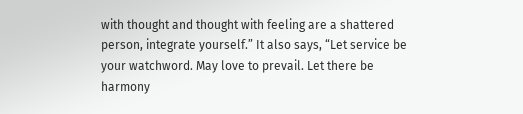with thought and thought with feeling are a shattered person, integrate yourself.” It also says, “Let service be your watchword. May love to prevail. Let there be harmony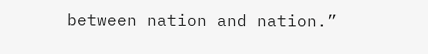between nation and nation.”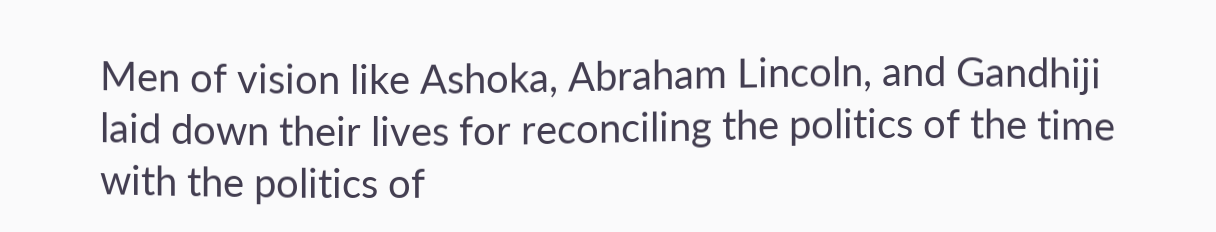Men of vision like Ashoka, Abraham Lincoln, and Gandhiji laid down their lives for reconciling the politics of the time with the politics of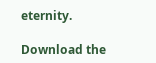eternity.

Download the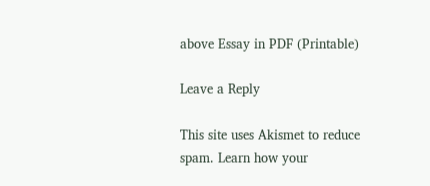above Essay in PDF (Printable)

Leave a Reply

This site uses Akismet to reduce spam. Learn how your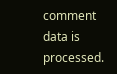comment data is processed.